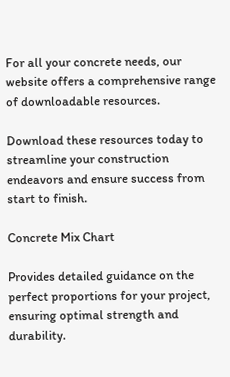For all your concrete needs, our website offers a comprehensive range of downloadable resources.

Download these resources today to streamline your construction endeavors and ensure success from start to finish.

Concrete Mix Chart

Provides detailed guidance on the perfect proportions for your project, ensuring optimal strength and durability.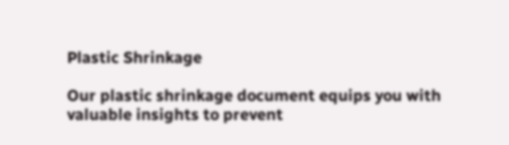Plastic Shrinkage

Our plastic shrinkage document equips you with valuable insights to prevent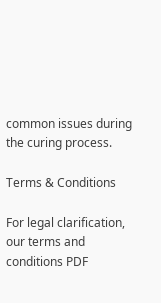common issues during the curing process.

Terms & Conditions

For legal clarification, our terms and conditions PDF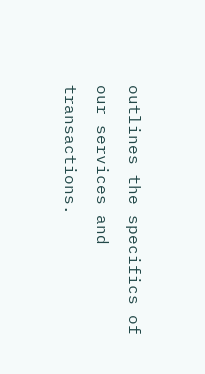outlines the specifics of our services and transactions.